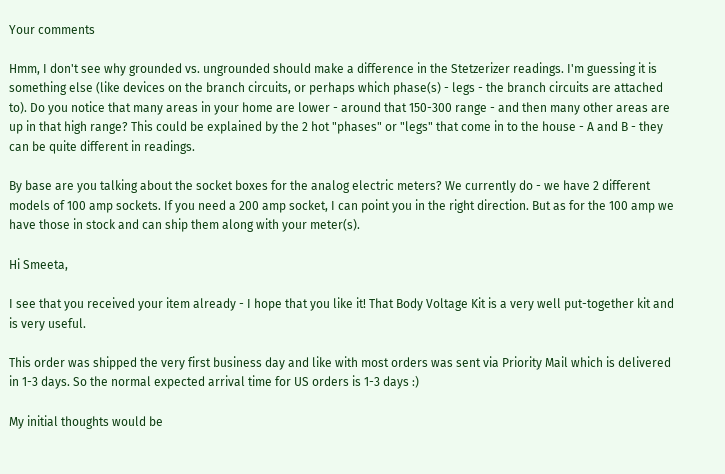Your comments

Hmm, I don't see why grounded vs. ungrounded should make a difference in the Stetzerizer readings. I'm guessing it is something else (like devices on the branch circuits, or perhaps which phase(s) - legs - the branch circuits are attached to). Do you notice that many areas in your home are lower - around that 150-300 range - and then many other areas are up in that high range? This could be explained by the 2 hot "phases" or "legs" that come in to the house - A and B - they can be quite different in readings.

By base are you talking about the socket boxes for the analog electric meters? We currently do - we have 2 different models of 100 amp sockets. If you need a 200 amp socket, I can point you in the right direction. But as for the 100 amp we have those in stock and can ship them along with your meter(s).

Hi Smeeta,

I see that you received your item already - I hope that you like it! That Body Voltage Kit is a very well put-together kit and is very useful.

This order was shipped the very first business day and like with most orders was sent via Priority Mail which is delivered in 1-3 days. So the normal expected arrival time for US orders is 1-3 days :)

My initial thoughts would be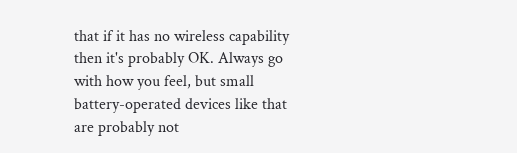that if it has no wireless capability then it's probably OK. Always go with how you feel, but small battery-operated devices like that are probably not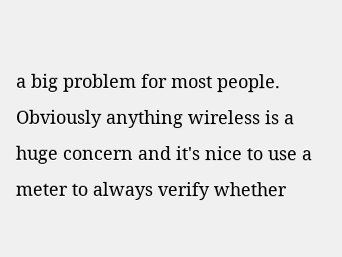a big problem for most people. Obviously anything wireless is a huge concern and it's nice to use a meter to always verify whether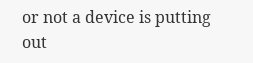or not a device is putting out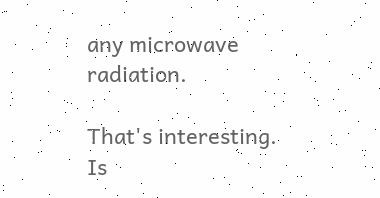any microwave radiation.

That's interesting. Is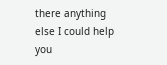there anything else I could help you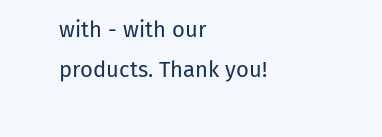with - with our products. Thank you!